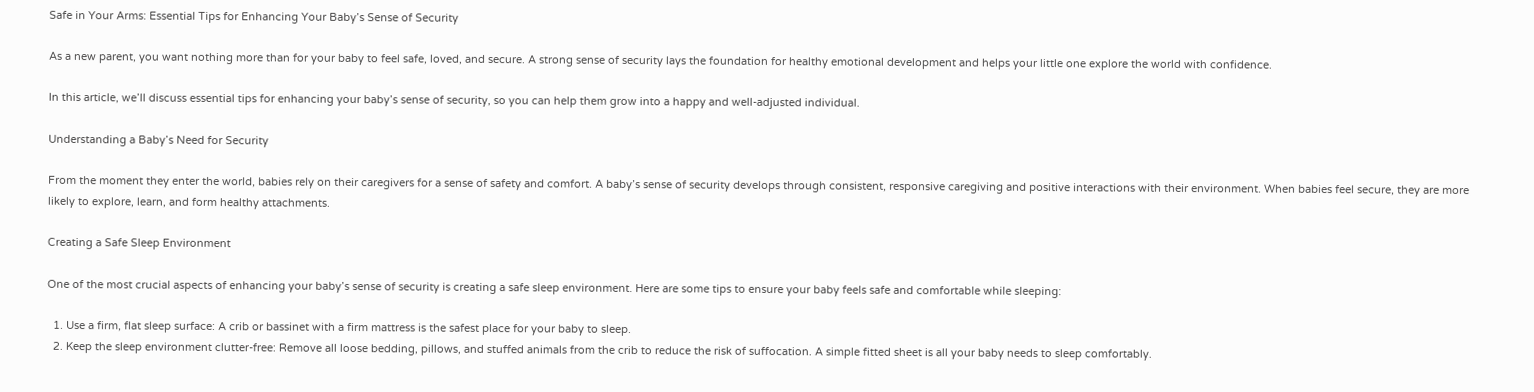Safe in Your Arms: Essential Tips for Enhancing Your Baby’s Sense of Security

As a new parent, you want nothing more than for your baby to feel safe, loved, and secure. A strong sense of security lays the foundation for healthy emotional development and helps your little one explore the world with confidence.

In this article, we’ll discuss essential tips for enhancing your baby’s sense of security, so you can help them grow into a happy and well-adjusted individual.

Understanding a Baby’s Need for Security

From the moment they enter the world, babies rely on their caregivers for a sense of safety and comfort. A baby’s sense of security develops through consistent, responsive caregiving and positive interactions with their environment. When babies feel secure, they are more likely to explore, learn, and form healthy attachments.

Creating a Safe Sleep Environment

One of the most crucial aspects of enhancing your baby’s sense of security is creating a safe sleep environment. Here are some tips to ensure your baby feels safe and comfortable while sleeping:

  1. Use a firm, flat sleep surface: A crib or bassinet with a firm mattress is the safest place for your baby to sleep.
  2. Keep the sleep environment clutter-free: Remove all loose bedding, pillows, and stuffed animals from the crib to reduce the risk of suffocation. A simple fitted sheet is all your baby needs to sleep comfortably.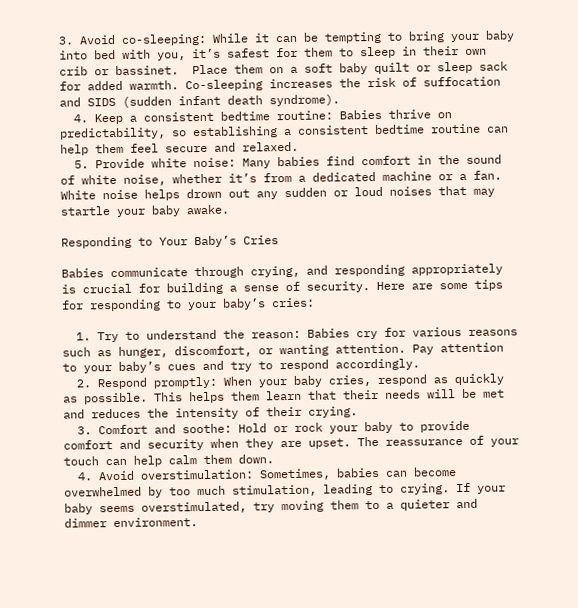3. Avoid co-sleeping: While it can be tempting to bring your baby into bed with you, it’s safest for them to sleep in their own crib or bassinet.  Place them on a soft baby quilt or sleep sack for added warmth. Co-sleeping increases the risk of suffocation and SIDS (sudden infant death syndrome).
  4. Keep a consistent bedtime routine: Babies thrive on predictability, so establishing a consistent bedtime routine can help them feel secure and relaxed.
  5. Provide white noise: Many babies find comfort in the sound of white noise, whether it’s from a dedicated machine or a fan. White noise helps drown out any sudden or loud noises that may startle your baby awake.

Responding to Your Baby’s Cries

Babies communicate through crying, and responding appropriately is crucial for building a sense of security. Here are some tips for responding to your baby’s cries:

  1. Try to understand the reason: Babies cry for various reasons such as hunger, discomfort, or wanting attention. Pay attention to your baby’s cues and try to respond accordingly.
  2. Respond promptly: When your baby cries, respond as quickly as possible. This helps them learn that their needs will be met and reduces the intensity of their crying.
  3. Comfort and soothe: Hold or rock your baby to provide comfort and security when they are upset. The reassurance of your touch can help calm them down.
  4. Avoid overstimulation: Sometimes, babies can become overwhelmed by too much stimulation, leading to crying. If your baby seems overstimulated, try moving them to a quieter and dimmer environment.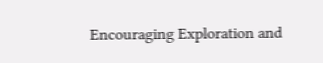Encouraging Exploration and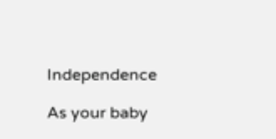Independence

As your baby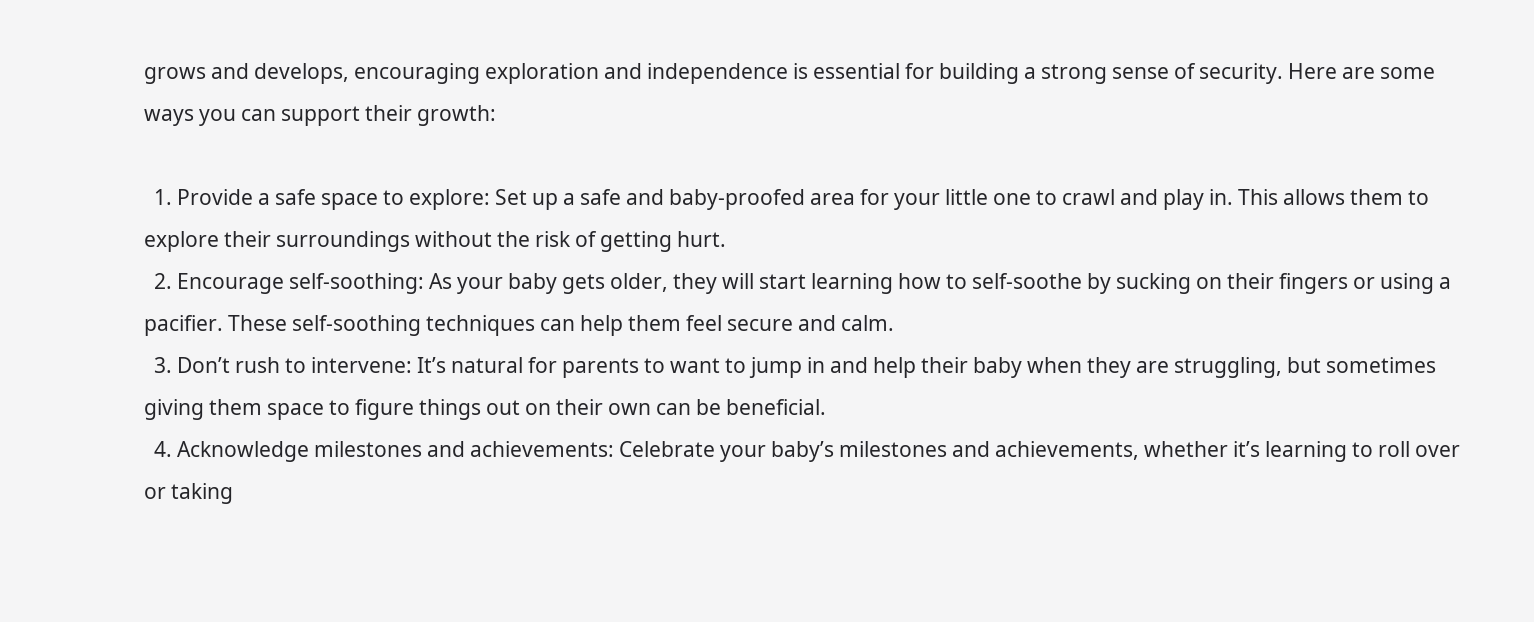grows and develops, encouraging exploration and independence is essential for building a strong sense of security. Here are some ways you can support their growth:

  1. Provide a safe space to explore: Set up a safe and baby-proofed area for your little one to crawl and play in. This allows them to explore their surroundings without the risk of getting hurt.
  2. Encourage self-soothing: As your baby gets older, they will start learning how to self-soothe by sucking on their fingers or using a pacifier. These self-soothing techniques can help them feel secure and calm.
  3. Don’t rush to intervene: It’s natural for parents to want to jump in and help their baby when they are struggling, but sometimes giving them space to figure things out on their own can be beneficial.
  4. Acknowledge milestones and achievements: Celebrate your baby’s milestones and achievements, whether it’s learning to roll over or taking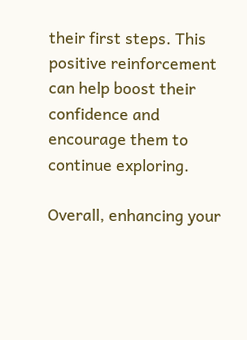their first steps. This positive reinforcement can help boost their confidence and encourage them to continue exploring.

Overall, enhancing your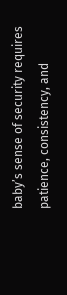baby’s sense of security requires patience, consistency, and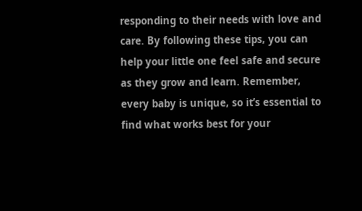responding to their needs with love and care. By following these tips, you can help your little one feel safe and secure as they grow and learn. Remember, every baby is unique, so it’s essential to find what works best for your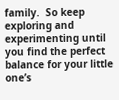family.  So keep exploring and experimenting until you find the perfect balance for your little one’s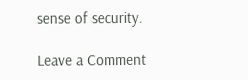sense of security.

Leave a Comment